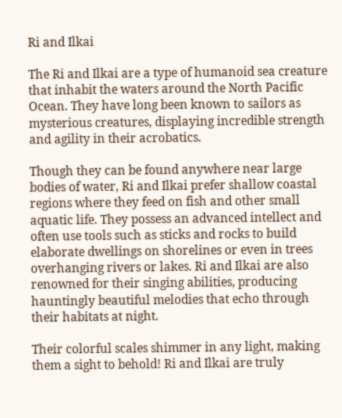Ri and Ilkai

The Ri and Ilkai are a type of humanoid sea creature that inhabit the waters around the North Pacific Ocean. They have long been known to sailors as mysterious creatures, displaying incredible strength and agility in their acrobatics.

Though they can be found anywhere near large bodies of water, Ri and Ilkai prefer shallow coastal regions where they feed on fish and other small aquatic life. They possess an advanced intellect and often use tools such as sticks and rocks to build elaborate dwellings on shorelines or even in trees overhanging rivers or lakes. Ri and Ilkai are also renowned for their singing abilities, producing hauntingly beautiful melodies that echo through their habitats at night.

Their colorful scales shimmer in any light, making them a sight to behold! Ri and Ilkai are truly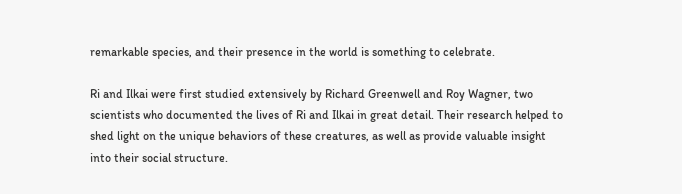remarkable species, and their presence in the world is something to celebrate.

Ri and Ilkai were first studied extensively by Richard Greenwell and Roy Wagner, two scientists who documented the lives of Ri and Ilkai in great detail. Their research helped to shed light on the unique behaviors of these creatures, as well as provide valuable insight into their social structure.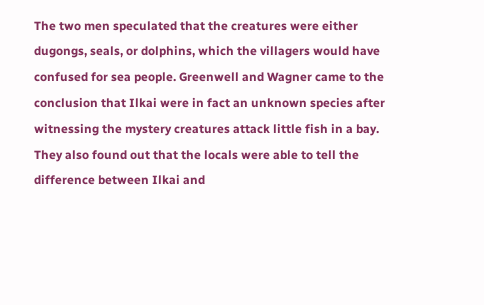The two men speculated that the creatures were either dugongs, seals, or dolphins, which the villagers would have confused for sea people. Greenwell and Wagner came to the conclusion that Ilkai were in fact an unknown species after witnessing the mystery creatures attack little fish in a bay. They also found out that the locals were able to tell the difference between Ilkai and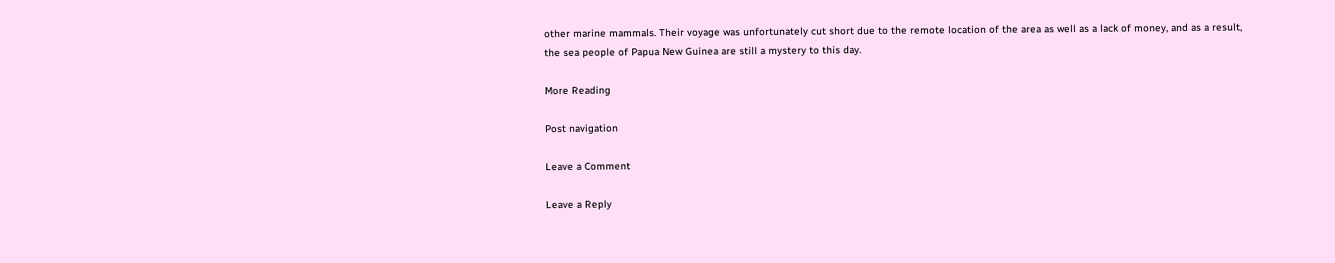other marine mammals. Their voyage was unfortunately cut short due to the remote location of the area as well as a lack of money, and as a result, the sea people of Papua New Guinea are still a mystery to this day.

More Reading

Post navigation

Leave a Comment

Leave a Reply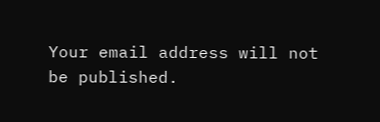Your email address will not be published.